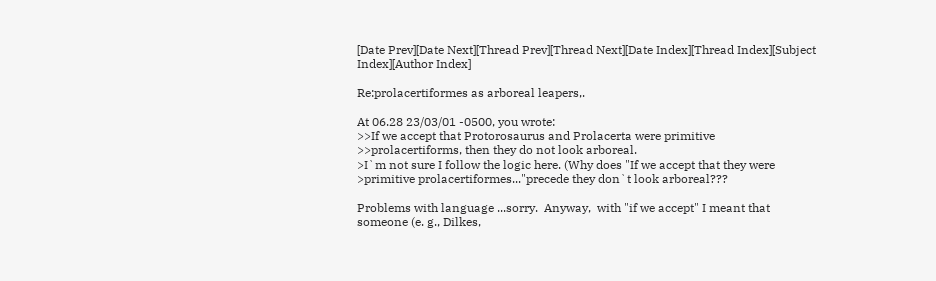[Date Prev][Date Next][Thread Prev][Thread Next][Date Index][Thread Index][Subject Index][Author Index]

Re:prolacertiformes as arboreal leapers,.

At 06.28 23/03/01 -0500, you wrote:
>>If we accept that Protorosaurus and Prolacerta were primitive
>>prolacertiforms, then they do not look arboreal.
>I`m not sure I follow the logic here. (Why does "If we accept that they were
>primitive prolacertiformes..."precede they don`t look arboreal???

Problems with language ...sorry.  Anyway,  with "if we accept" I meant that
someone (e. g., Dilkes,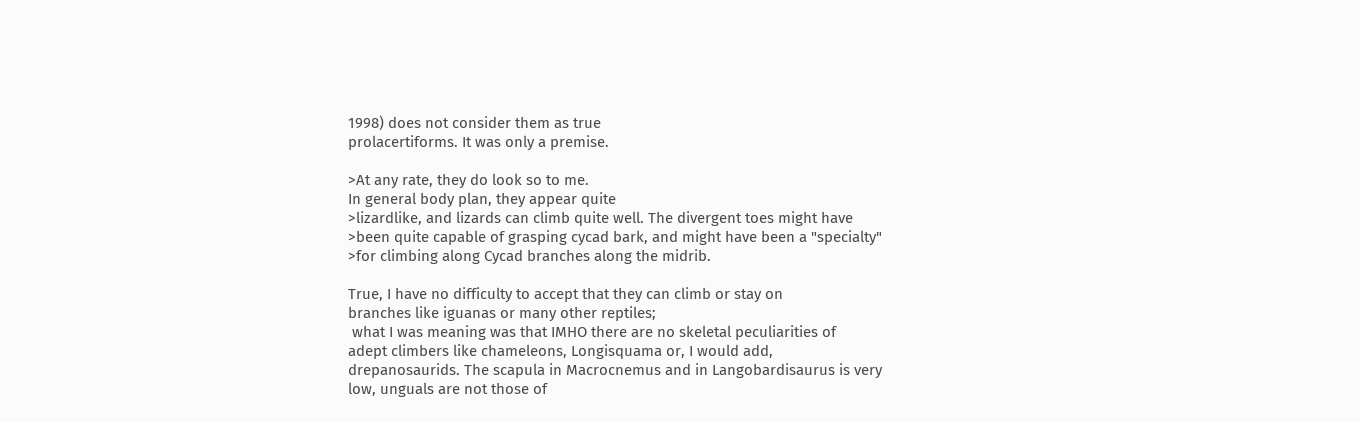1998) does not consider them as true
prolacertiforms. It was only a premise.

>At any rate, they do look so to me.
In general body plan, they appear quite
>lizardlike, and lizards can climb quite well. The divergent toes might have
>been quite capable of grasping cycad bark, and might have been a "specialty"
>for climbing along Cycad branches along the midrib.

True, I have no difficulty to accept that they can climb or stay on
branches like iguanas or many other reptiles;
 what I was meaning was that IMHO there are no skeletal peculiarities of
adept climbers like chameleons, Longisquama or, I would add,
drepanosaurids. The scapula in Macrocnemus and in Langobardisaurus is very
low, unguals are not those of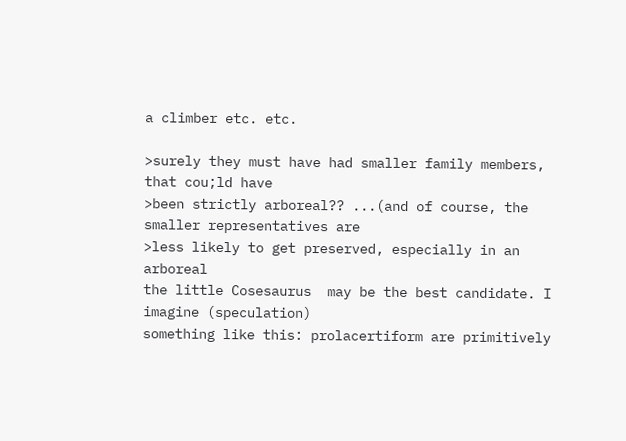a climber etc. etc.

>surely they must have had smaller family members, that cou;ld have
>been strictly arboreal?? ...(and of course, the smaller representatives are
>less likely to get preserved, especially in an arboreal
the little Cosesaurus  may be the best candidate. I imagine (speculation)
something like this: prolacertiform are primitively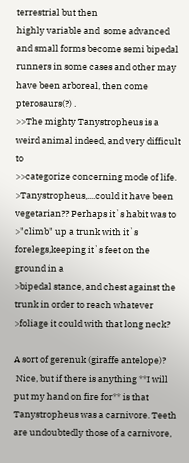terrestrial but then
highly variable and  some advanced and small forms become semi bipedal
runners in some cases and other may have been arboreal, then come
pterosaurs(?) .
>>The mighty Tanystropheus is a weird animal indeed, and very difficult to
>>categorize concerning mode of life.
>Tanystropheus,....could it have been vegetarian?? Perhaps it`s habit was to
>"climb" up a trunk with it`s forelegs,keeping it`s feet on the ground in a
>bipedal stance, and chest against the trunk in order to reach whatever
>foliage it could with that long neck?

A sort of gerenuk (giraffe antelope)?
 Nice, but if there is anything **I will put my hand on fire for** is that
Tanystropheus was a carnivore. Teeth are undoubtedly those of a carnivore,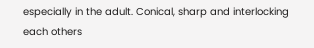especially in the adult. Conical, sharp and interlocking each others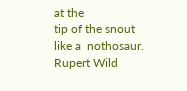at the
tip of the snout like a  nothosaur. Rupert Wild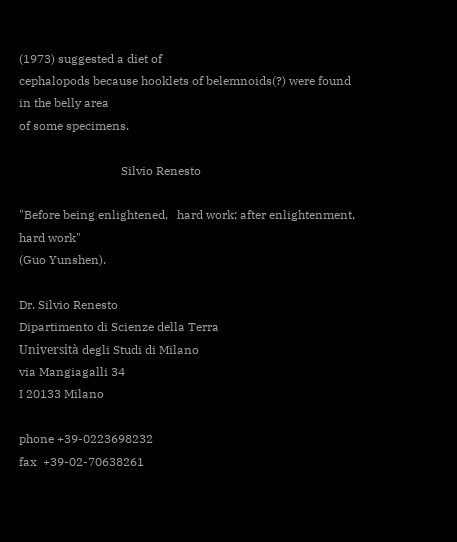(1973) suggested a diet of
cephalopods because hooklets of belemnoids(?) were found in the belly area
of some specimens.

                                  Silvio Renesto

"Before being enlightened,   hard work; after enlightenment, hard work"
(Guo Yunshen).

Dr. Silvio Renesto
Dipartimento di Scienze della Terra
Università degli Studi di Milano
via Mangiagalli 34
I 20133 Milano

phone +39-0223698232
fax  +39-02-70638261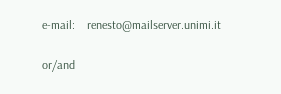e-mail:    renesto@mailserver.unimi.it

or/and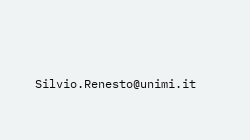Silvio.Renesto@unimi.it